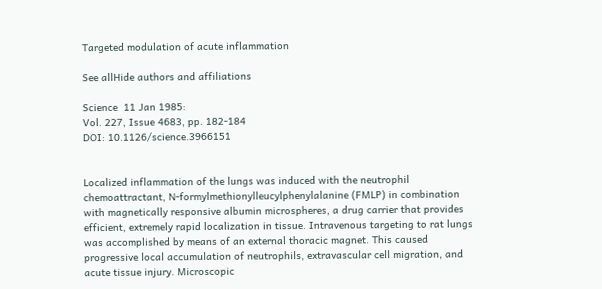Targeted modulation of acute inflammation

See allHide authors and affiliations

Science  11 Jan 1985:
Vol. 227, Issue 4683, pp. 182-184
DOI: 10.1126/science.3966151


Localized inflammation of the lungs was induced with the neutrophil chemoattractant, N-formylmethionylleucylphenylalanine (FMLP) in combination with magnetically responsive albumin microspheres, a drug carrier that provides efficient, extremely rapid localization in tissue. Intravenous targeting to rat lungs was accomplished by means of an external thoracic magnet. This caused progressive local accumulation of neutrophils, extravascular cell migration, and acute tissue injury. Microscopic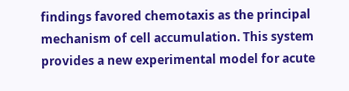findings favored chemotaxis as the principal mechanism of cell accumulation. This system provides a new experimental model for acute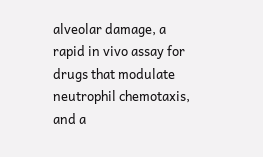alveolar damage, a rapid in vivo assay for drugs that modulate neutrophil chemotaxis, and a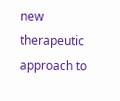new therapeutic approach to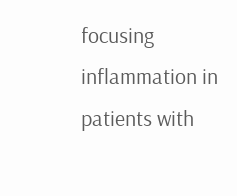focusing inflammation in patients with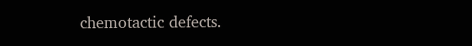chemotactic defects.